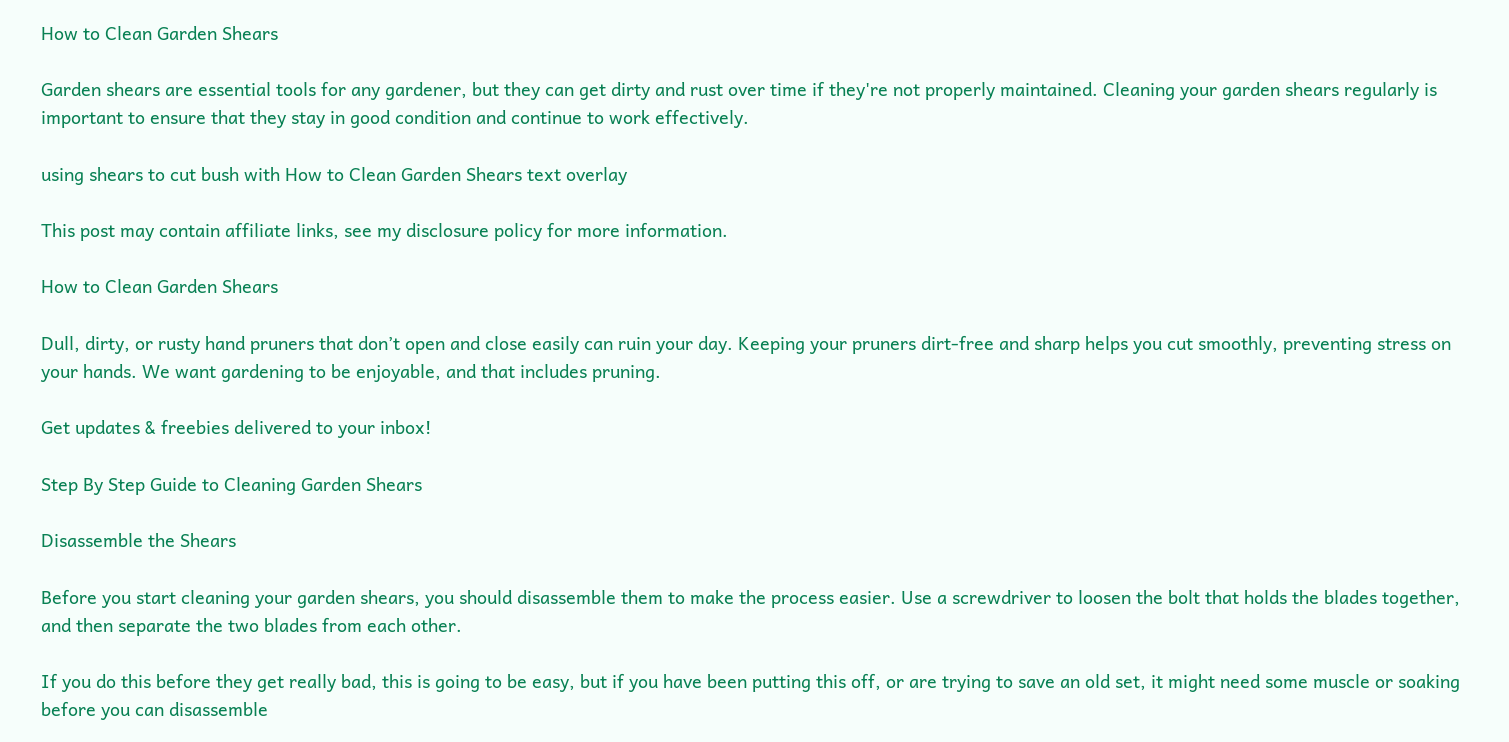How to Clean Garden Shears

Garden shears are essential tools for any gardener, but they can get dirty and rust over time if they're not properly maintained. Cleaning your garden shears regularly is important to ensure that they stay in good condition and continue to work effectively.

using shears to cut bush with How to Clean Garden Shears text overlay

This post may contain affiliate links, see my disclosure policy for more information.

How to Clean Garden Shears

Dull, dirty, or rusty hand pruners that don’t open and close easily can ruin your day. Keeping your pruners dirt-free and sharp helps you cut smoothly, preventing stress on your hands. We want gardening to be enjoyable, and that includes pruning.

Get updates & freebies delivered to your inbox!

Step By Step Guide to Cleaning Garden Shears

Disassemble the Shears

Before you start cleaning your garden shears, you should disassemble them to make the process easier. Use a screwdriver to loosen the bolt that holds the blades together, and then separate the two blades from each other.

If you do this before they get really bad, this is going to be easy, but if you have been putting this off, or are trying to save an old set, it might need some muscle or soaking before you can disassemble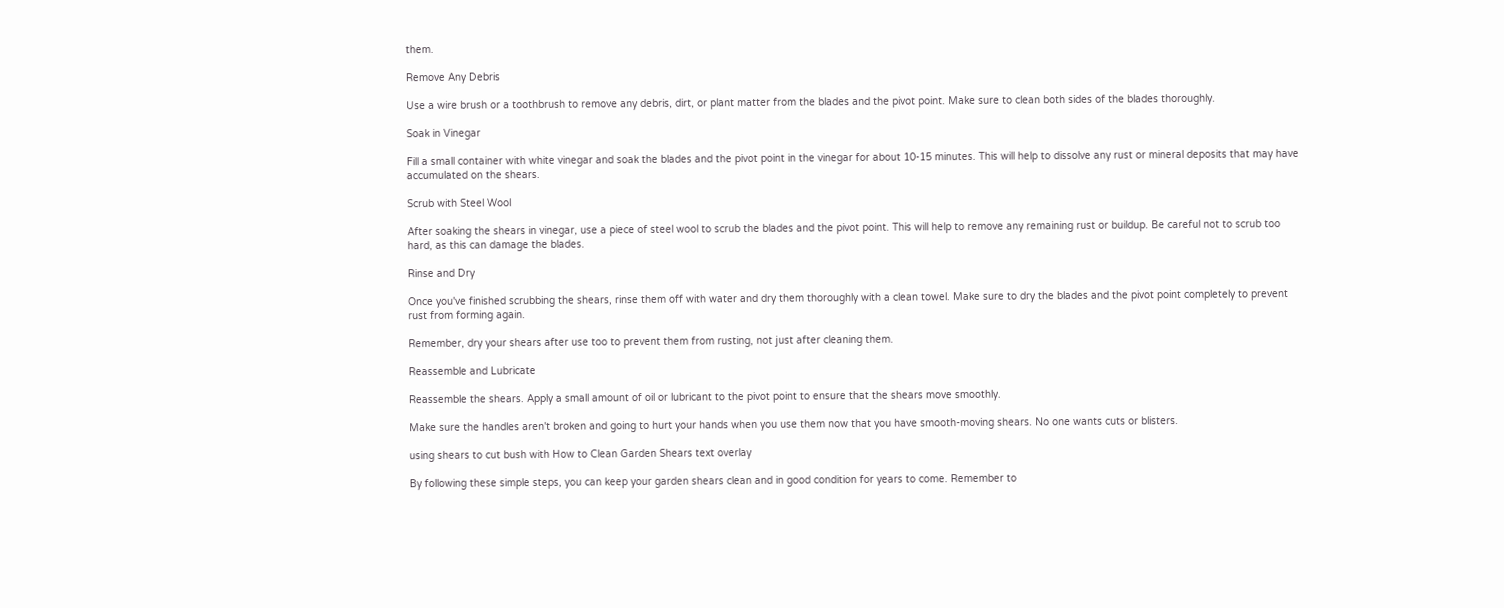them.

Remove Any Debris

Use a wire brush or a toothbrush to remove any debris, dirt, or plant matter from the blades and the pivot point. Make sure to clean both sides of the blades thoroughly.

Soak in Vinegar

Fill a small container with white vinegar and soak the blades and the pivot point in the vinegar for about 10-15 minutes. This will help to dissolve any rust or mineral deposits that may have accumulated on the shears.

Scrub with Steel Wool

After soaking the shears in vinegar, use a piece of steel wool to scrub the blades and the pivot point. This will help to remove any remaining rust or buildup. Be careful not to scrub too hard, as this can damage the blades.

Rinse and Dry

Once you've finished scrubbing the shears, rinse them off with water and dry them thoroughly with a clean towel. Make sure to dry the blades and the pivot point completely to prevent rust from forming again.

Remember, dry your shears after use too to prevent them from rusting, not just after cleaning them.

Reassemble and Lubricate

Reassemble the shears. Apply a small amount of oil or lubricant to the pivot point to ensure that the shears move smoothly.

Make sure the handles aren't broken and going to hurt your hands when you use them now that you have smooth-moving shears. No one wants cuts or blisters.

using shears to cut bush with How to Clean Garden Shears text overlay

By following these simple steps, you can keep your garden shears clean and in good condition for years to come. Remember to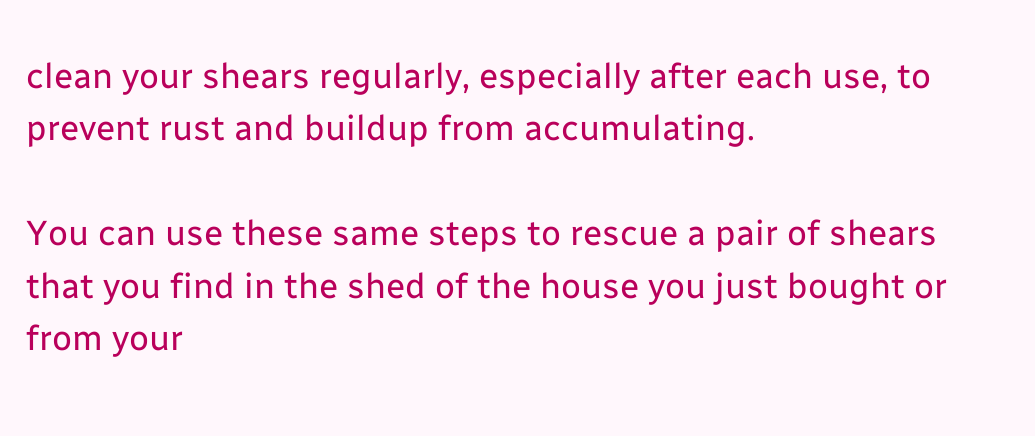clean your shears regularly, especially after each use, to prevent rust and buildup from accumulating.

You can use these same steps to rescue a pair of shears that you find in the shed of the house you just bought or from your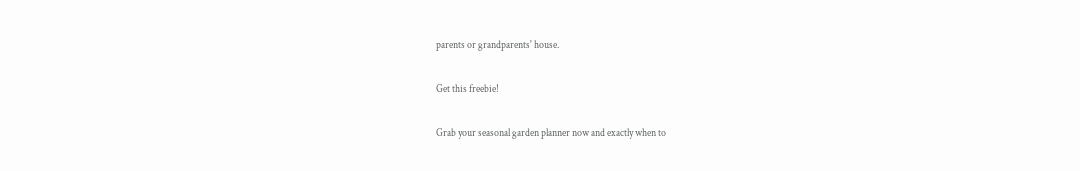parents or grandparents' house.

Get this freebie!

Grab your seasonal garden planner now and exactly when to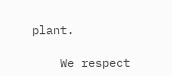plant.

    We respect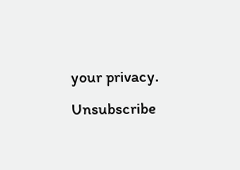your privacy. Unsubscribe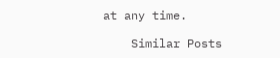at any time.

    Similar Posts